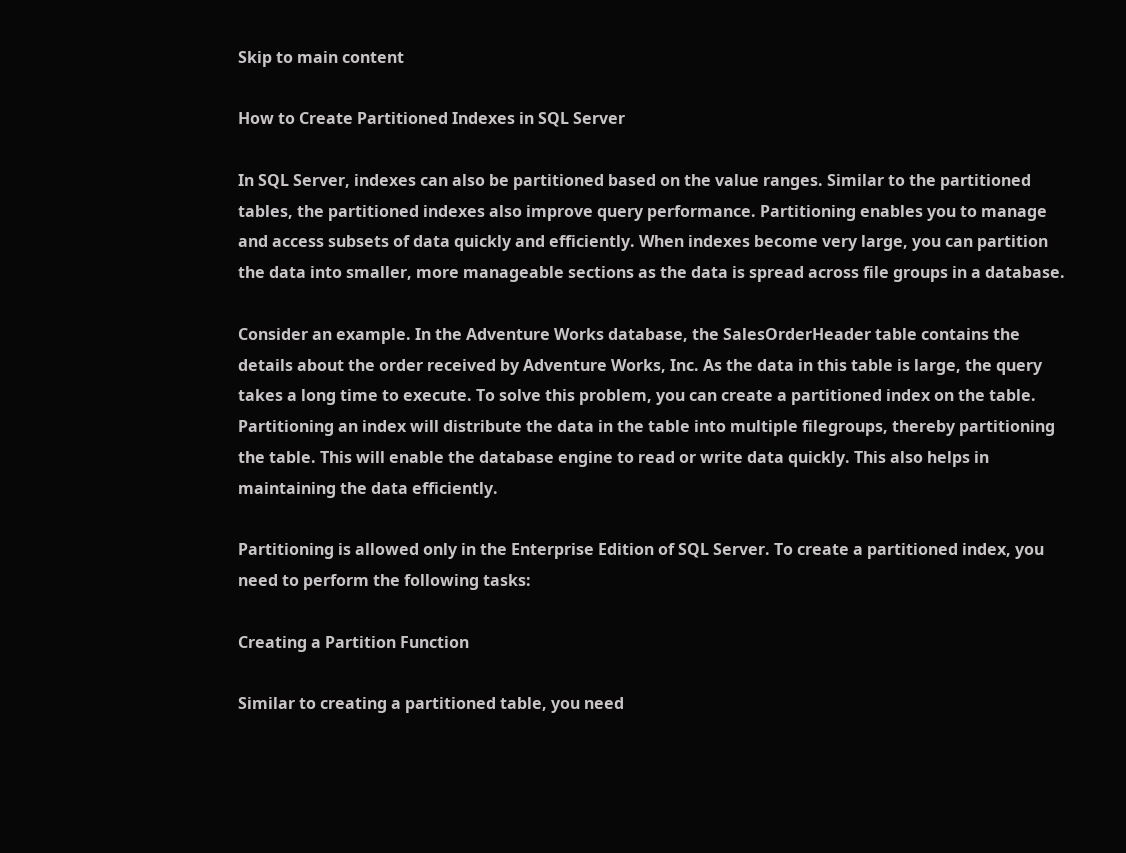Skip to main content

How to Create Partitioned Indexes in SQL Server

In SQL Server, indexes can also be partitioned based on the value ranges. Similar to the partitioned tables, the partitioned indexes also improve query performance. Partitioning enables you to manage and access subsets of data quickly and efficiently. When indexes become very large, you can partition the data into smaller, more manageable sections as the data is spread across file groups in a database.

Consider an example. In the Adventure Works database, the SalesOrderHeader table contains the details about the order received by Adventure Works, Inc. As the data in this table is large, the query takes a long time to execute. To solve this problem, you can create a partitioned index on the table. Partitioning an index will distribute the data in the table into multiple filegroups, thereby partitioning the table. This will enable the database engine to read or write data quickly. This also helps in maintaining the data efficiently.

Partitioning is allowed only in the Enterprise Edition of SQL Server. To create a partitioned index, you need to perform the following tasks:

Creating a Partition Function

Similar to creating a partitioned table, you need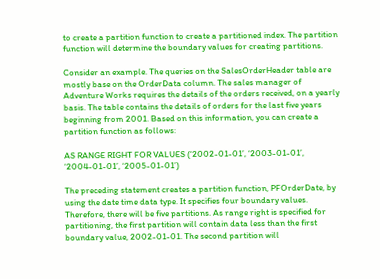to create a partition function to create a partitioned index. The partition function will determine the boundary values for creating partitions.

Consider an example. The queries on the SalesOrderHeader table are mostly base on the OrderData column. The sales manager of Adventure Works requires the details of the orders received, on a yearly basis. The table contains the details of orders for the last five years beginning from 2001. Based on this information, you can create a partition function as follows:

AS RANGE RIGHT FOR VALUES (‘2002-01-01’, ‘2003-01-01’, ‘2004-01-01’, ‘2005-01-01’)

The preceding statement creates a partition function, PFOrderDate, by using the date time data type. It specifies four boundary values. Therefore, there will be five partitions. As range right is specified for partitioning, the first partition will contain data less than the first boundary value, 2002-01-01. The second partition will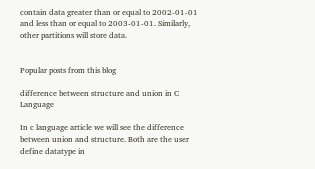contain data greater than or equal to 2002-01-01 and less than or equal to 2003-01-01. Similarly, other partitions will store data.


Popular posts from this blog

difference between structure and union in C Language

In c language article we will see the difference between union and structure. Both are the user define datatype in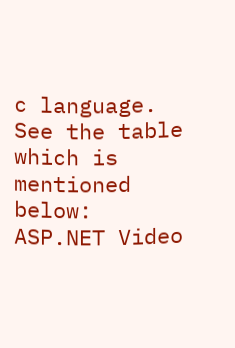c language. See the table which is mentioned below: ASP.NET Video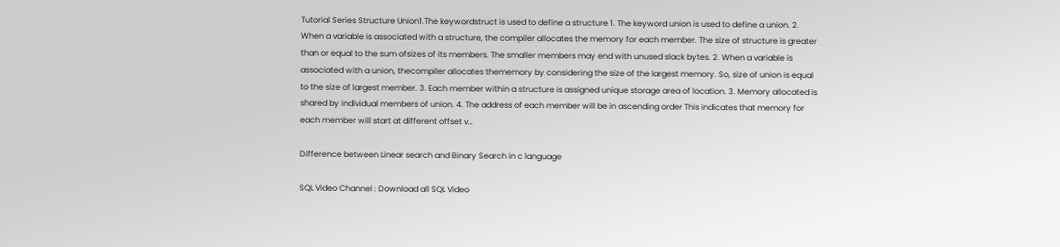Tutorial Series Structure Union1.The keywordstruct is used to define a structure 1. The keyword union is used to define a union. 2. When a variable is associated with a structure, the compiler allocates the memory for each member. The size of structure is greater than or equal to the sum ofsizes of its members. The smaller members may end with unused slack bytes. 2. When a variable is associated with a union, thecompiler allocates thememory by considering the size of the largest memory. So, size of union is equal to the size of largest member. 3. Each member within a structure is assigned unique storage area of location. 3. Memory allocated is shared by individual members of union. 4. The address of each member will be in ascending order This indicates that memory for each member will start at different offset v…

Difference between Linear search and Binary Search in c language

SQL Video Channel : Download all SQL Video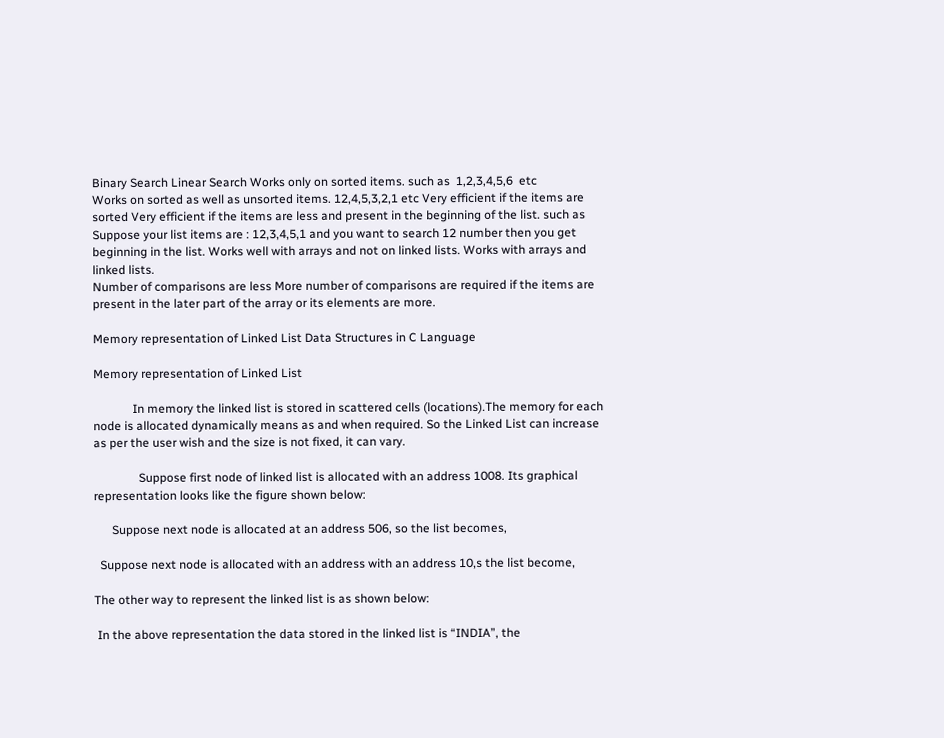Binary Search Linear Search Works only on sorted items. such as  1,2,3,4,5,6  etc
Works on sorted as well as unsorted items. 12,4,5,3,2,1 etc Very efficient if the items are sorted Very efficient if the items are less and present in the beginning of the list. such as Suppose your list items are : 12,3,4,5,1 and you want to search 12 number then you get beginning in the list. Works well with arrays and not on linked lists. Works with arrays and linked lists.
Number of comparisons are less More number of comparisons are required if the items are present in the later part of the array or its elements are more.

Memory representation of Linked List Data Structures in C Language

Memory representation of Linked List

             In memory the linked list is stored in scattered cells (locations).The memory for each node is allocated dynamically means as and when required. So the Linked List can increase as per the user wish and the size is not fixed, it can vary.

               Suppose first node of linked list is allocated with an address 1008. Its graphical representation looks like the figure shown below:

      Suppose next node is allocated at an address 506, so the list becomes,

  Suppose next node is allocated with an address with an address 10,s the list become,

The other way to represent the linked list is as shown below:

 In the above representation the data stored in the linked list is “INDIA”, the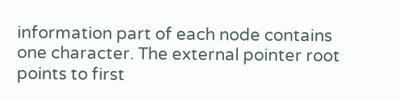information part of each node contains one character. The external pointer root points to first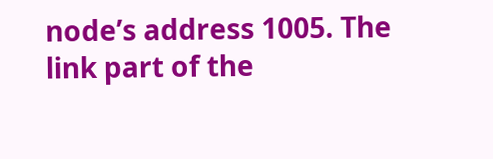node’s address 1005. The link part of the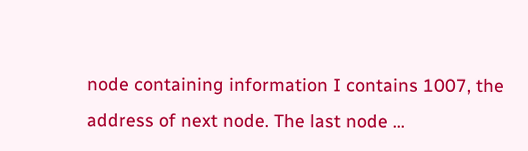node containing information I contains 1007, the address of next node. The last node …